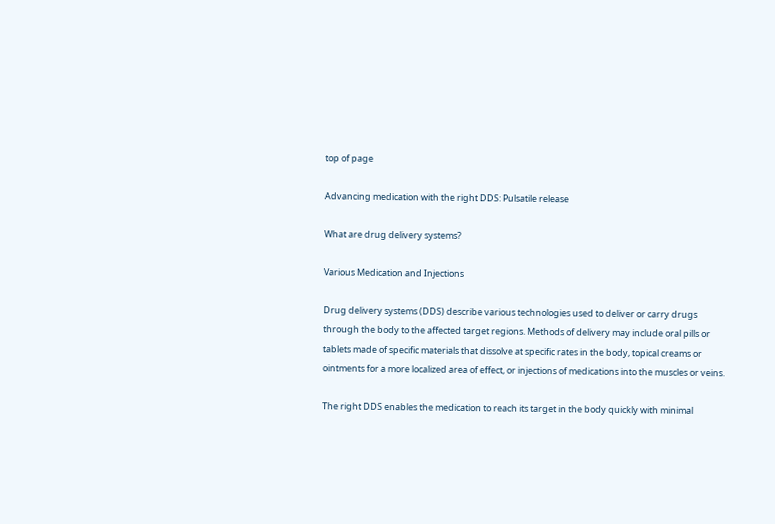top of page

Advancing medication with the right DDS: Pulsatile release

What are drug delivery systems?

Various Medication and Injections

Drug delivery systems (DDS) describe various technologies used to deliver or carry drugs through the body to the affected target regions. Methods of delivery may include oral pills or tablets made of specific materials that dissolve at specific rates in the body, topical creams or ointments for a more localized area of effect, or injections of medications into the muscles or veins.

The right DDS enables the medication to reach its target in the body quickly with minimal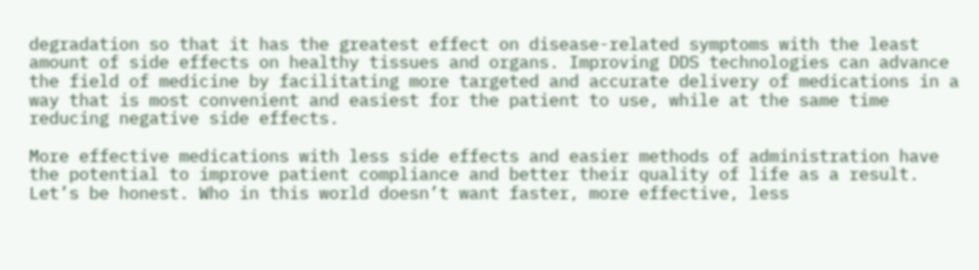degradation so that it has the greatest effect on disease-related symptoms with the least amount of side effects on healthy tissues and organs. Improving DDS technologies can advance the field of medicine by facilitating more targeted and accurate delivery of medications in a way that is most convenient and easiest for the patient to use, while at the same time reducing negative side effects.

More effective medications with less side effects and easier methods of administration have the potential to improve patient compliance and better their quality of life as a result. Let’s be honest. Who in this world doesn’t want faster, more effective, less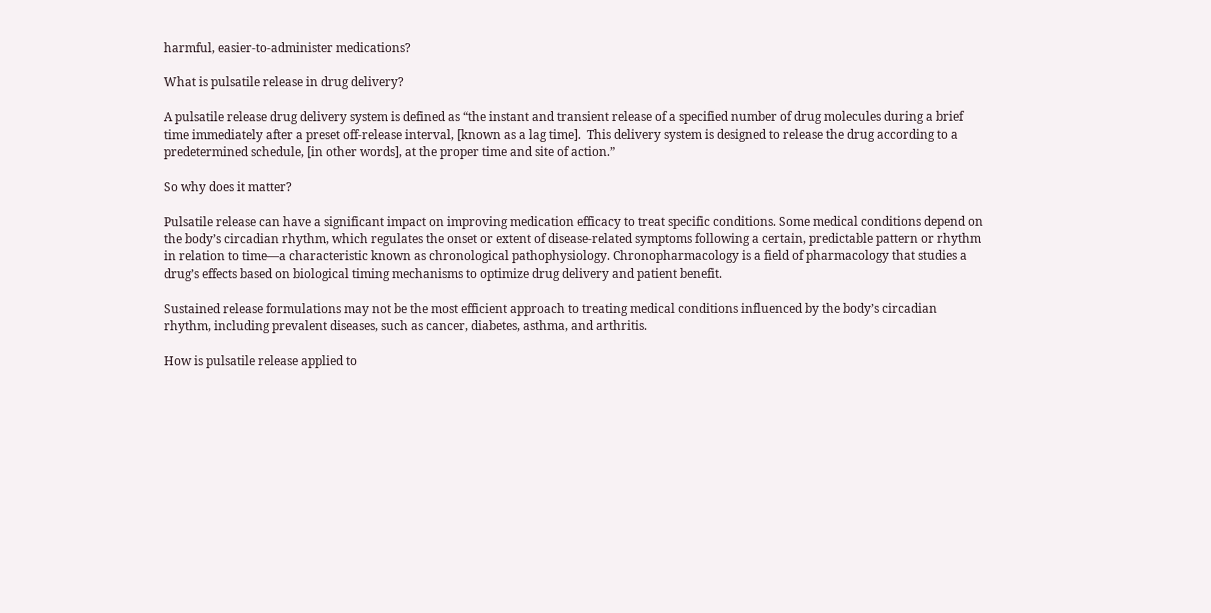harmful, easier-to-administer medications?

What is pulsatile release in drug delivery?

A pulsatile release drug delivery system is defined as “the instant and transient release of a specified number of drug molecules during a brief time immediately after a preset off-release interval, [known as a lag time].  This delivery system is designed to release the drug according to a predetermined schedule, [in other words], at the proper time and site of action.”

So why does it matter?

Pulsatile release can have a significant impact on improving medication efficacy to treat specific conditions. Some medical conditions depend on the body’s circadian rhythm, which regulates the onset or extent of disease-related symptoms following a certain, predictable pattern or rhythm in relation to time—a characteristic known as chronological pathophysiology. Chronopharmacology is a field of pharmacology that studies a drug’s effects based on biological timing mechanisms to optimize drug delivery and patient benefit.

Sustained release formulations may not be the most efficient approach to treating medical conditions influenced by the body’s circadian rhythm, including prevalent diseases, such as cancer, diabetes, asthma, and arthritis.

How is pulsatile release applied to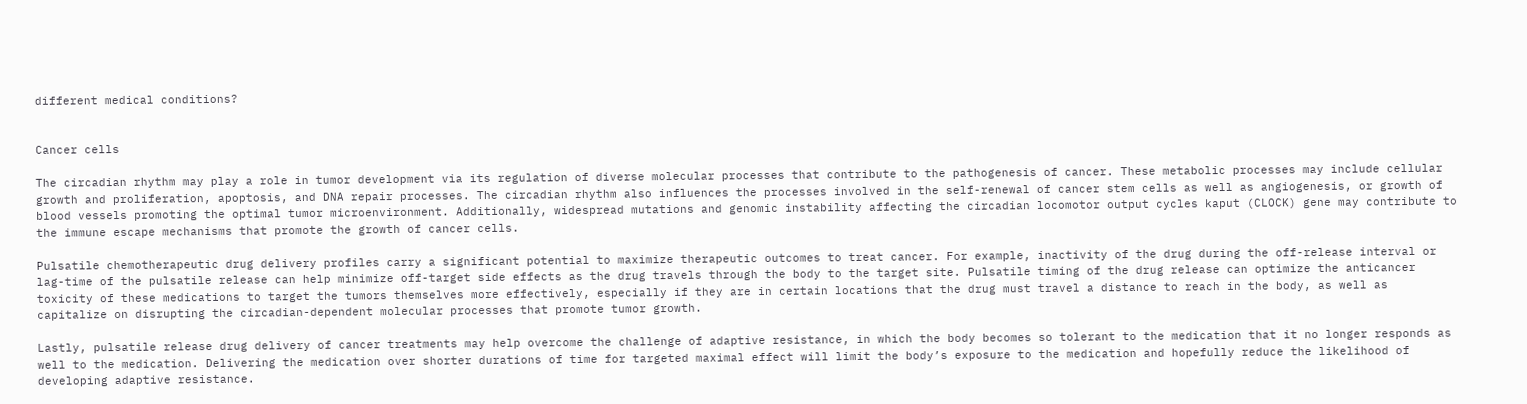different medical conditions?


Cancer cells

The circadian rhythm may play a role in tumor development via its regulation of diverse molecular processes that contribute to the pathogenesis of cancer. These metabolic processes may include cellular growth and proliferation, apoptosis, and DNA repair processes. The circadian rhythm also influences the processes involved in the self-renewal of cancer stem cells as well as angiogenesis, or growth of blood vessels promoting the optimal tumor microenvironment. Additionally, widespread mutations and genomic instability affecting the circadian locomotor output cycles kaput (CLOCK) gene may contribute to the immune escape mechanisms that promote the growth of cancer cells.

Pulsatile chemotherapeutic drug delivery profiles carry a significant potential to maximize therapeutic outcomes to treat cancer. For example, inactivity of the drug during the off-release interval or lag-time of the pulsatile release can help minimize off-target side effects as the drug travels through the body to the target site. Pulsatile timing of the drug release can optimize the anticancer toxicity of these medications to target the tumors themselves more effectively, especially if they are in certain locations that the drug must travel a distance to reach in the body, as well as capitalize on disrupting the circadian-dependent molecular processes that promote tumor growth.

Lastly, pulsatile release drug delivery of cancer treatments may help overcome the challenge of adaptive resistance, in which the body becomes so tolerant to the medication that it no longer responds as well to the medication. Delivering the medication over shorter durations of time for targeted maximal effect will limit the body’s exposure to the medication and hopefully reduce the likelihood of developing adaptive resistance.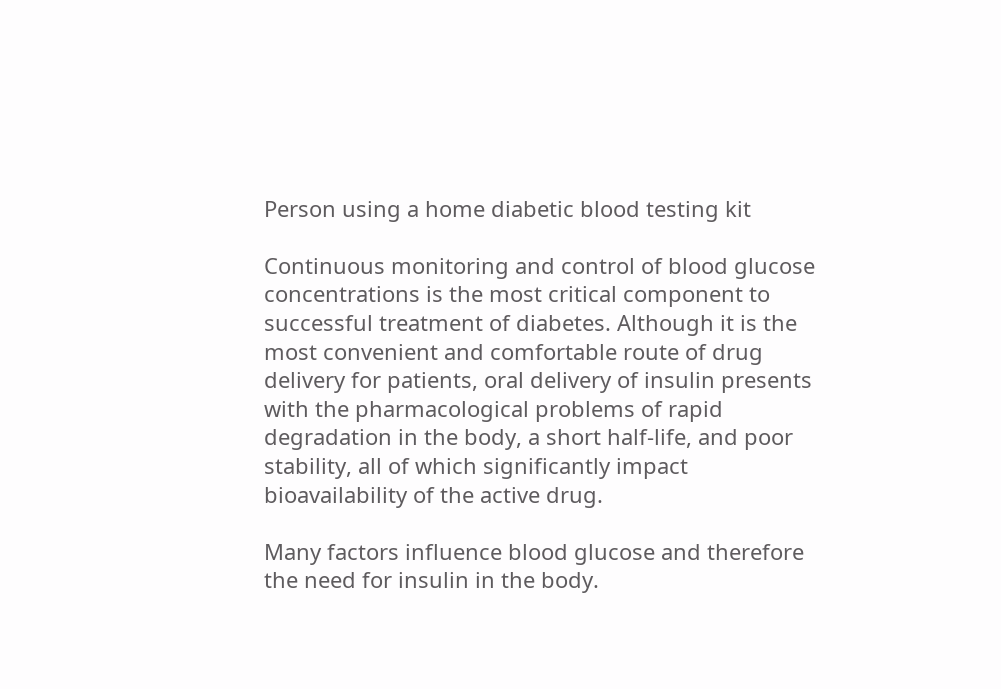Person using a home diabetic blood testing kit

Continuous monitoring and control of blood glucose concentrations is the most critical component to successful treatment of diabetes. Although it is the most convenient and comfortable route of drug delivery for patients, oral delivery of insulin presents with the pharmacological problems of rapid degradation in the body, a short half-life, and poor stability, all of which significantly impact bioavailability of the active drug.

Many factors influence blood glucose and therefore the need for insulin in the body.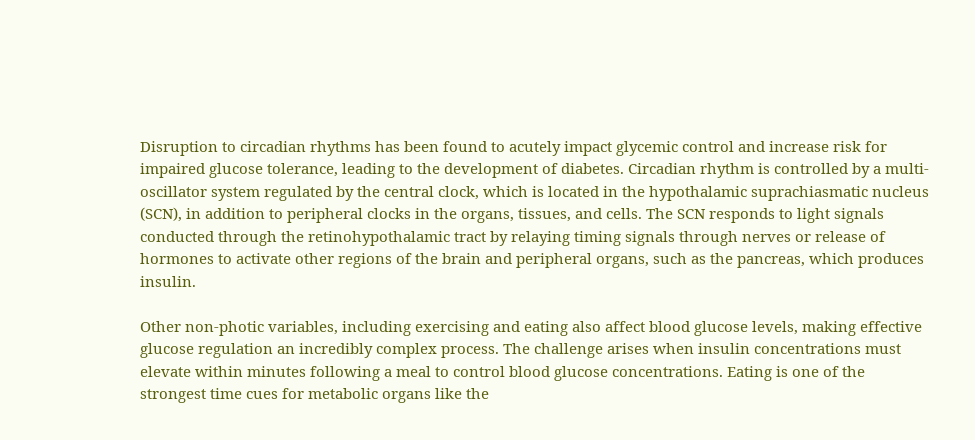Disruption to circadian rhythms has been found to acutely impact glycemic control and increase risk for impaired glucose tolerance, leading to the development of diabetes. Circadian rhythm is controlled by a multi-oscillator system regulated by the central clock, which is located in the hypothalamic suprachiasmatic nucleus (SCN), in addition to peripheral clocks in the organs, tissues, and cells. The SCN responds to light signals conducted through the retinohypothalamic tract by relaying timing signals through nerves or release of hormones to activate other regions of the brain and peripheral organs, such as the pancreas, which produces insulin.

Other non-photic variables, including exercising and eating also affect blood glucose levels, making effective glucose regulation an incredibly complex process. The challenge arises when insulin concentrations must elevate within minutes following a meal to control blood glucose concentrations. Eating is one of the strongest time cues for metabolic organs like the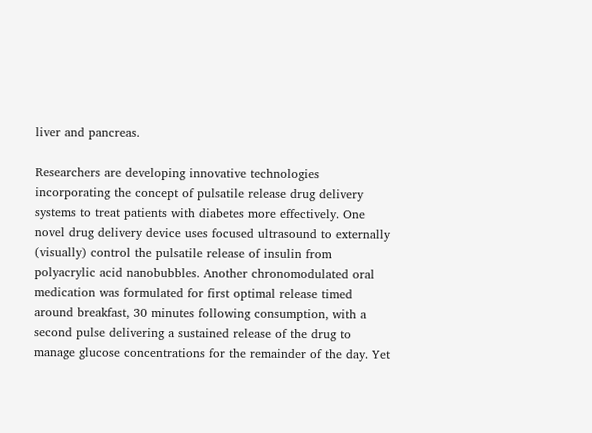liver and pancreas.

Researchers are developing innovative technologies incorporating the concept of pulsatile release drug delivery systems to treat patients with diabetes more effectively. One novel drug delivery device uses focused ultrasound to externally (visually) control the pulsatile release of insulin from polyacrylic acid nanobubbles. Another chronomodulated oral medication was formulated for first optimal release timed around breakfast, 30 minutes following consumption, with a second pulse delivering a sustained release of the drug to manage glucose concentrations for the remainder of the day. Yet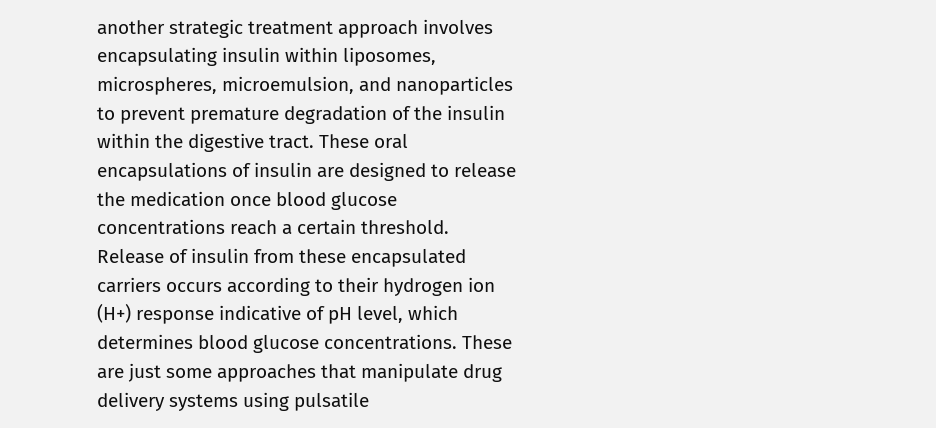another strategic treatment approach involves encapsulating insulin within liposomes, microspheres, microemulsion, and nanoparticles to prevent premature degradation of the insulin within the digestive tract. These oral encapsulations of insulin are designed to release the medication once blood glucose concentrations reach a certain threshold. Release of insulin from these encapsulated carriers occurs according to their hydrogen ion (H+) response indicative of pH level, which determines blood glucose concentrations. These are just some approaches that manipulate drug delivery systems using pulsatile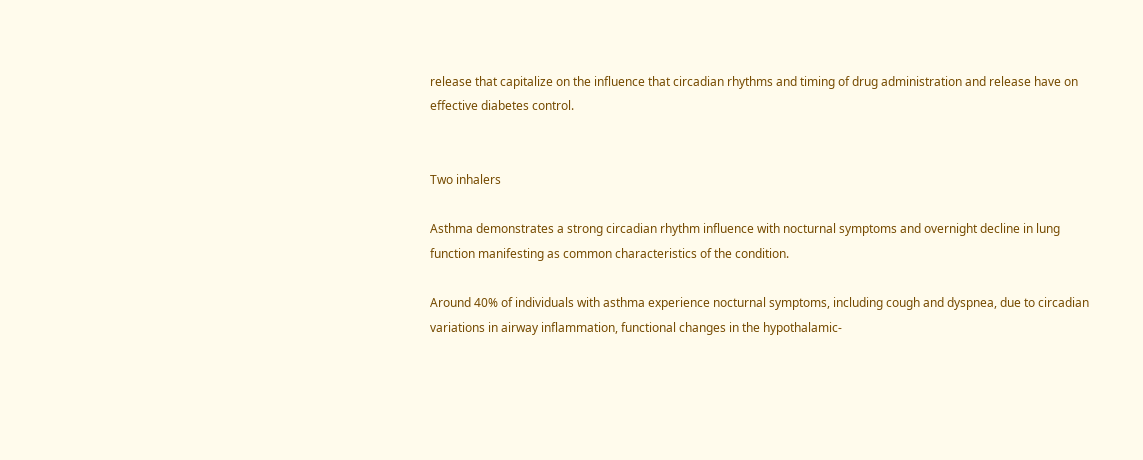release that capitalize on the influence that circadian rhythms and timing of drug administration and release have on effective diabetes control.


Two inhalers

Asthma demonstrates a strong circadian rhythm influence with nocturnal symptoms and overnight decline in lung function manifesting as common characteristics of the condition.

Around 40% of individuals with asthma experience nocturnal symptoms, including cough and dyspnea, due to circadian variations in airway inflammation, functional changes in the hypothalamic-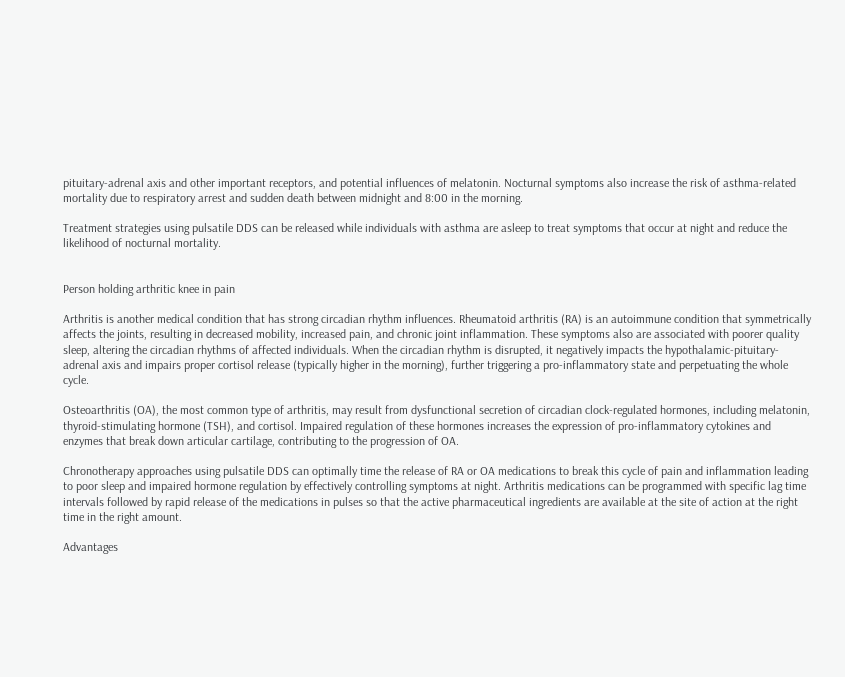pituitary-adrenal axis and other important receptors, and potential influences of melatonin. Nocturnal symptoms also increase the risk of asthma-related mortality due to respiratory arrest and sudden death between midnight and 8:00 in the morning.

Treatment strategies using pulsatile DDS can be released while individuals with asthma are asleep to treat symptoms that occur at night and reduce the likelihood of nocturnal mortality.


Person holding arthritic knee in pain

Arthritis is another medical condition that has strong circadian rhythm influences. Rheumatoid arthritis (RA) is an autoimmune condition that symmetrically affects the joints, resulting in decreased mobility, increased pain, and chronic joint inflammation. These symptoms also are associated with poorer quality sleep, altering the circadian rhythms of affected individuals. When the circadian rhythm is disrupted, it negatively impacts the hypothalamic-pituitary-adrenal axis and impairs proper cortisol release (typically higher in the morning), further triggering a pro-inflammatory state and perpetuating the whole cycle.

Osteoarthritis (OA), the most common type of arthritis, may result from dysfunctional secretion of circadian clock-regulated hormones, including melatonin, thyroid-stimulating hormone (TSH), and cortisol. Impaired regulation of these hormones increases the expression of pro-inflammatory cytokines and enzymes that break down articular cartilage, contributing to the progression of OA.

Chronotherapy approaches using pulsatile DDS can optimally time the release of RA or OA medications to break this cycle of pain and inflammation leading to poor sleep and impaired hormone regulation by effectively controlling symptoms at night. Arthritis medications can be programmed with specific lag time intervals followed by rapid release of the medications in pulses so that the active pharmaceutical ingredients are available at the site of action at the right time in the right amount.

Advantages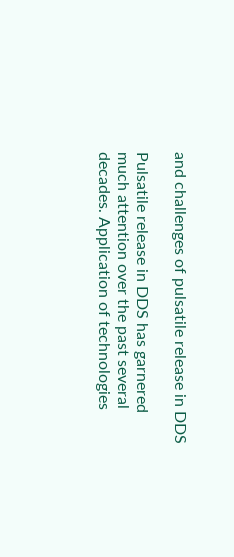and challenges of pulsatile release in DDS

Pulsatile release in DDS has garnered much attention over the past several decades. Application of technologies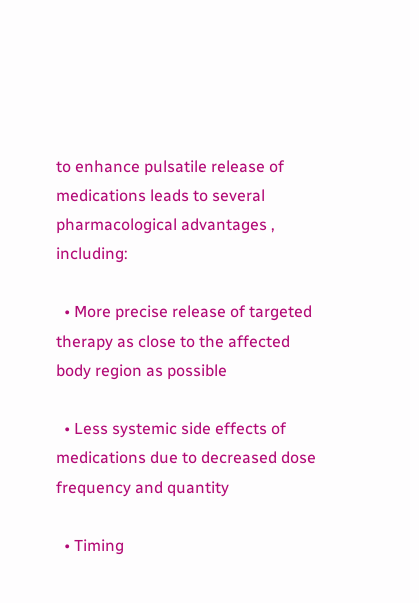to enhance pulsatile release of medications leads to several pharmacological advantages , including:

  • More precise release of targeted therapy as close to the affected body region as possible

  • Less systemic side effects of medications due to decreased dose frequency and quantity

  • Timing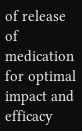of release of medication for optimal impact and efficacy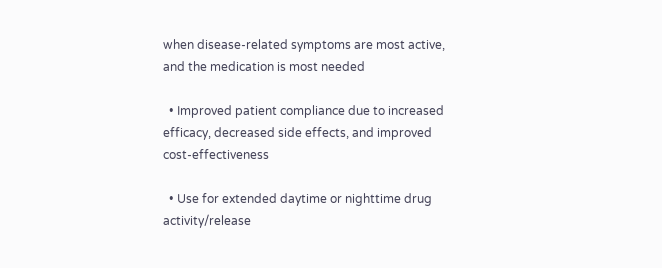when disease-related symptoms are most active, and the medication is most needed

  • Improved patient compliance due to increased efficacy, decreased side effects, and improved cost-effectiveness

  • Use for extended daytime or nighttime drug activity/release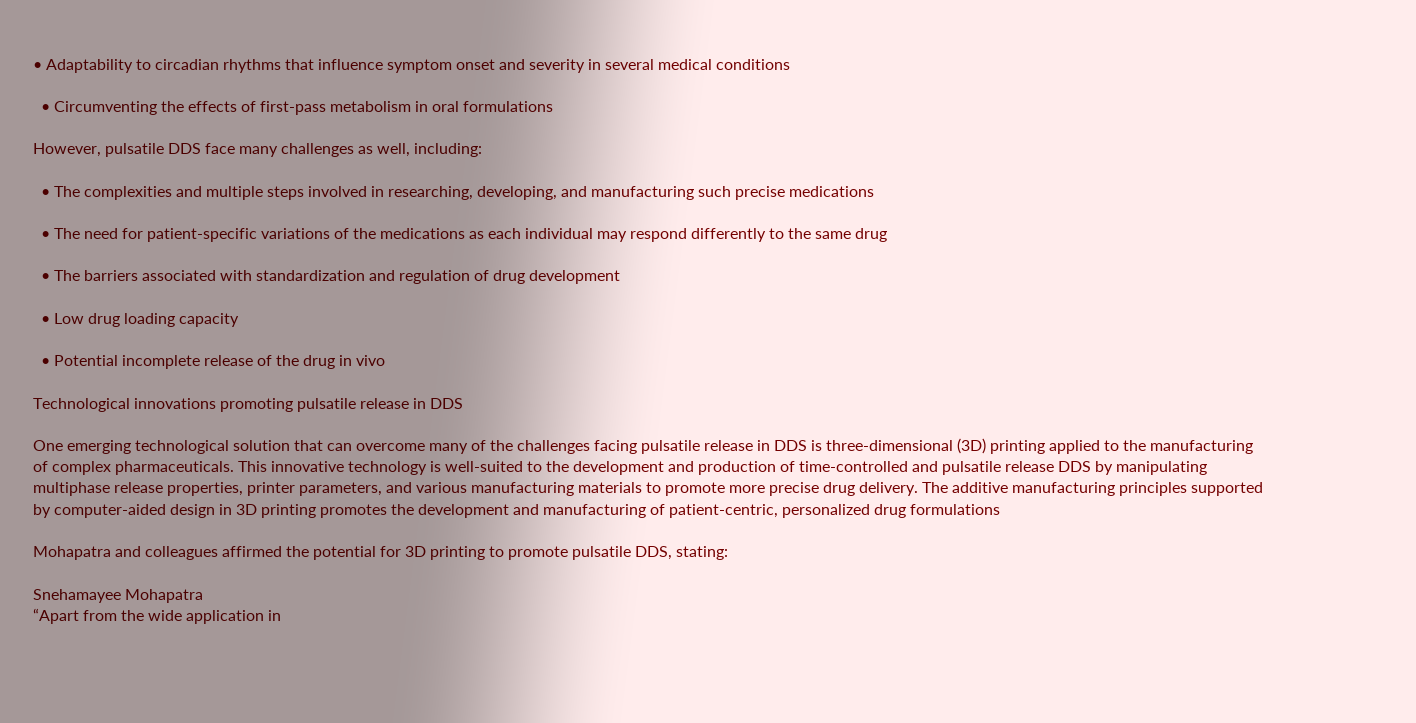• Adaptability to circadian rhythms that influence symptom onset and severity in several medical conditions

  • Circumventing the effects of first-pass metabolism in oral formulations

However, pulsatile DDS face many challenges as well, including:

  • The complexities and multiple steps involved in researching, developing, and manufacturing such precise medications

  • The need for patient-specific variations of the medications as each individual may respond differently to the same drug

  • The barriers associated with standardization and regulation of drug development

  • Low drug loading capacity

  • Potential incomplete release of the drug in vivo

Technological innovations promoting pulsatile release in DDS

One emerging technological solution that can overcome many of the challenges facing pulsatile release in DDS is three-dimensional (3D) printing applied to the manufacturing of complex pharmaceuticals. This innovative technology is well-suited to the development and production of time-controlled and pulsatile release DDS by manipulating multiphase release properties, printer parameters, and various manufacturing materials to promote more precise drug delivery. The additive manufacturing principles supported by computer-aided design in 3D printing promotes the development and manufacturing of patient-centric, personalized drug formulations

Mohapatra and colleagues affirmed the potential for 3D printing to promote pulsatile DDS, stating:

Snehamayee Mohapatra
“Apart from the wide application in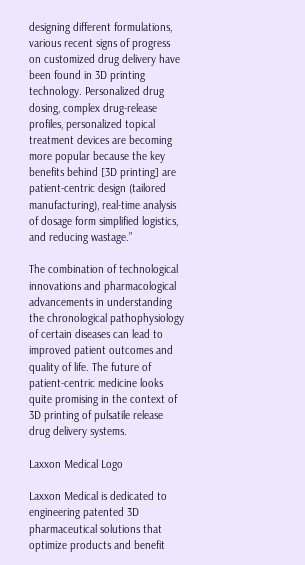designing different formulations, various recent signs of progress on customized drug delivery have been found in 3D printing technology. Personalized drug dosing, complex drug-release profiles, personalized topical treatment devices are becoming more popular because the key benefits behind [3D printing] are patient-centric design (tailored manufacturing), real-time analysis of dosage form simplified logistics, and reducing wastage.”

The combination of technological innovations and pharmacological advancements in understanding the chronological pathophysiology of certain diseases can lead to improved patient outcomes and quality of life. The future of patient-centric medicine looks quite promising in the context of 3D printing of pulsatile release drug delivery systems.

Laxxon Medical Logo

Laxxon Medical is dedicated to engineering patented 3D pharmaceutical solutions that optimize products and benefit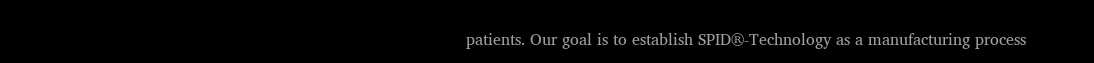patients. Our goal is to establish SPID®-Technology as a manufacturing process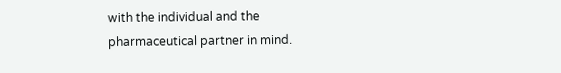with the individual and the pharmaceutical partner in mind.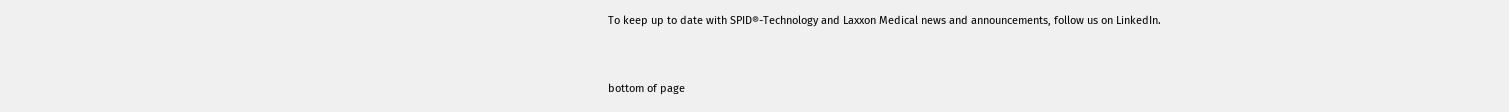To keep up to date with SPID®-Technology and Laxxon Medical news and announcements, follow us on LinkedIn.


bottom of page